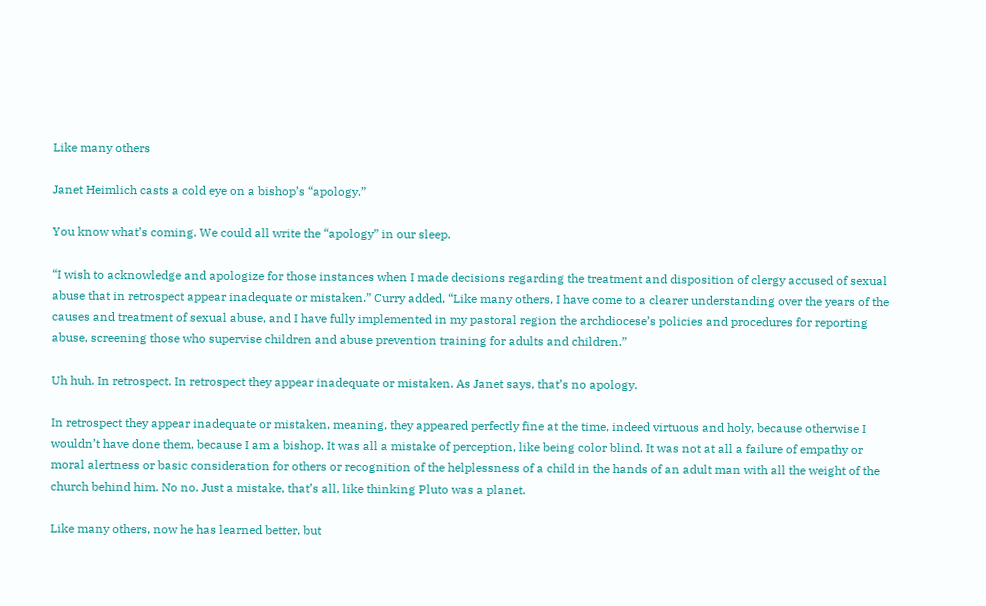Like many others

Janet Heimlich casts a cold eye on a bishop’s “apology.”

You know what’s coming. We could all write the “apology” in our sleep.

“I wish to acknowledge and apologize for those instances when I made decisions regarding the treatment and disposition of clergy accused of sexual abuse that in retrospect appear inadequate or mistaken.” Curry added, “Like many others, I have come to a clearer understanding over the years of the causes and treatment of sexual abuse, and I have fully implemented in my pastoral region the archdiocese’s policies and procedures for reporting abuse, screening those who supervise children and abuse prevention training for adults and children.”

Uh huh. In retrospect. In retrospect they appear inadequate or mistaken. As Janet says, that’s no apology.

In retrospect they appear inadequate or mistaken, meaning, they appeared perfectly fine at the time, indeed virtuous and holy, because otherwise I wouldn’t have done them, because I am a bishop. It was all a mistake of perception, like being color blind. It was not at all a failure of empathy or moral alertness or basic consideration for others or recognition of the helplessness of a child in the hands of an adult man with all the weight of the church behind him. No no. Just a mistake, that’s all, like thinking Pluto was a planet.

Like many others, now he has learned better, but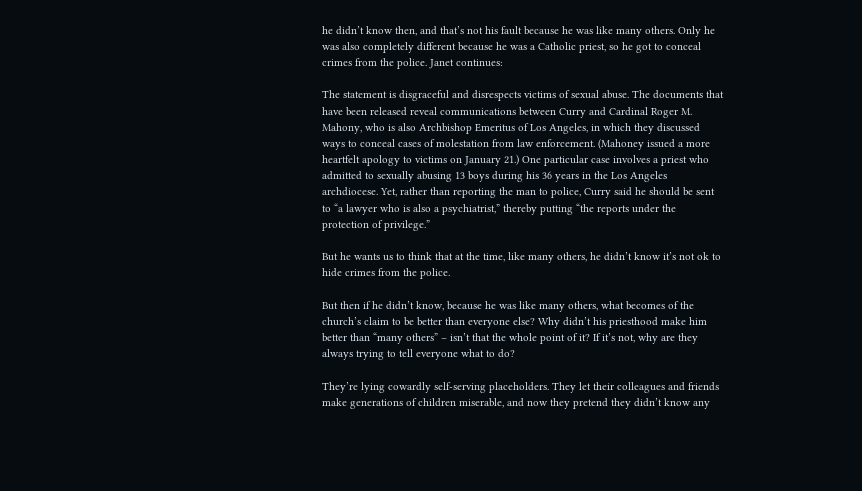he didn’t know then, and that’s not his fault because he was like many others. Only he was also completely different because he was a Catholic priest, so he got to conceal crimes from the police. Janet continues:

The statement is disgraceful and disrespects victims of sexual abuse. The documents that have been released reveal communications between Curry and Cardinal Roger M. Mahony, who is also Archbishop Emeritus of Los Angeles, in which they discussed ways to conceal cases of molestation from law enforcement. (Mahoney issued a more heartfelt apology to victims on January 21.) One particular case involves a priest who admitted to sexually abusing 13 boys during his 36 years in the Los Angeles archdiocese. Yet, rather than reporting the man to police, Curry said he should be sent to “a lawyer who is also a psychiatrist,” thereby putting “the reports under the protection of privilege.”

But he wants us to think that at the time, like many others, he didn’t know it’s not ok to hide crimes from the police.

But then if he didn’t know, because he was like many others, what becomes of the church’s claim to be better than everyone else? Why didn’t his priesthood make him better than “many others” – isn’t that the whole point of it? If it’s not, why are they always trying to tell everyone what to do?

They’re lying cowardly self-serving placeholders. They let their colleagues and friends make generations of children miserable, and now they pretend they didn’t know any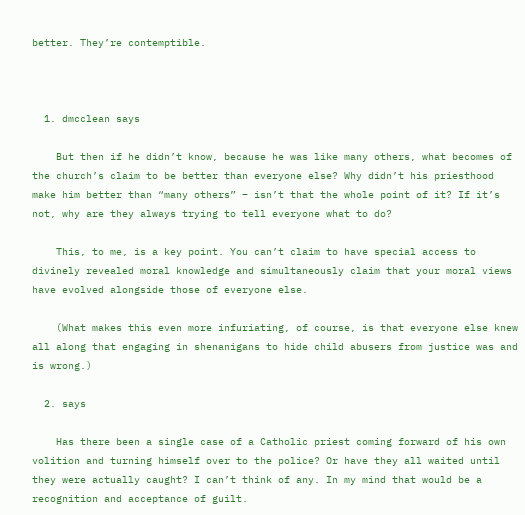better. They’re contemptible.



  1. dmcclean says

    But then if he didn’t know, because he was like many others, what becomes of the church’s claim to be better than everyone else? Why didn’t his priesthood make him better than “many others” – isn’t that the whole point of it? If it’s not, why are they always trying to tell everyone what to do?

    This, to me, is a key point. You can’t claim to have special access to divinely revealed moral knowledge and simultaneously claim that your moral views have evolved alongside those of everyone else.

    (What makes this even more infuriating, of course, is that everyone else knew all along that engaging in shenanigans to hide child abusers from justice was and is wrong.)

  2. says

    Has there been a single case of a Catholic priest coming forward of his own volition and turning himself over to the police? Or have they all waited until they were actually caught? I can’t think of any. In my mind that would be a recognition and acceptance of guilt.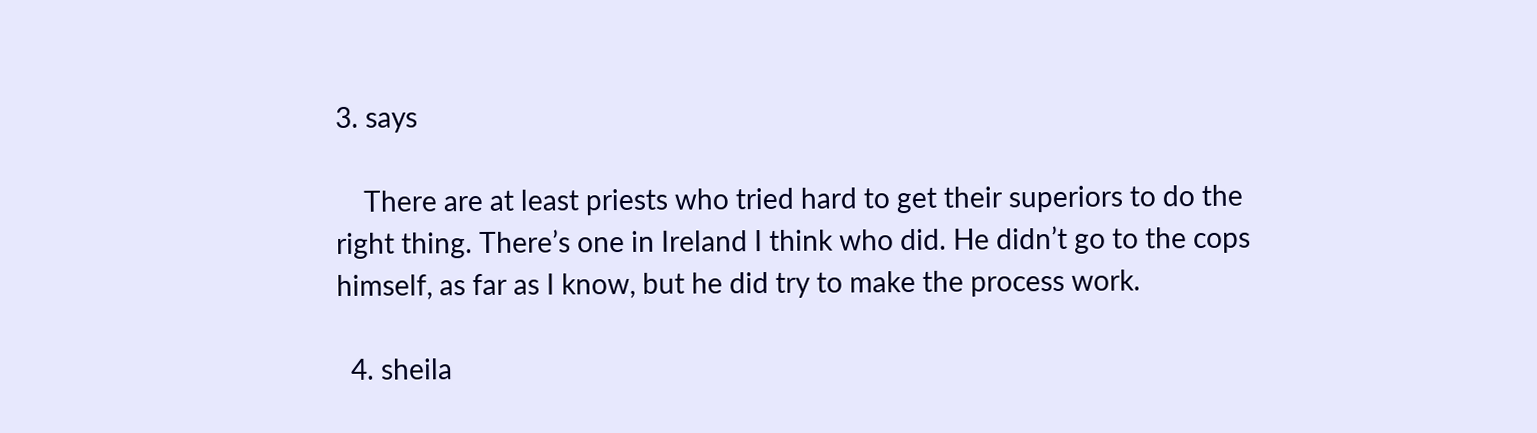3. says

    There are at least priests who tried hard to get their superiors to do the right thing. There’s one in Ireland I think who did. He didn’t go to the cops himself, as far as I know, but he did try to make the process work.

  4. sheila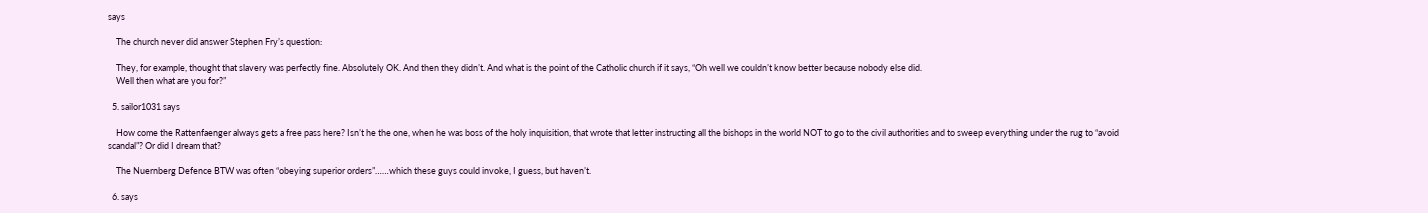says

    The church never did answer Stephen Fry’s question:

    They, for example, thought that slavery was perfectly fine. Absolutely OK. And then they didn’t. And what is the point of the Catholic church if it says, “Oh well we couldn’t know better because nobody else did.
    Well then what are you for?”

  5. sailor1031 says

    How come the Rattenfaenger always gets a free pass here? Isn’t he the one, when he was boss of the holy inquisition, that wrote that letter instructing all the bishops in the world NOT to go to the civil authorities and to sweep everything under the rug to “avoid scandal”? Or did I dream that?

    The Nuernberg Defence BTW was often “obeying superior orders”……which these guys could invoke, I guess, but haven’t.

  6. says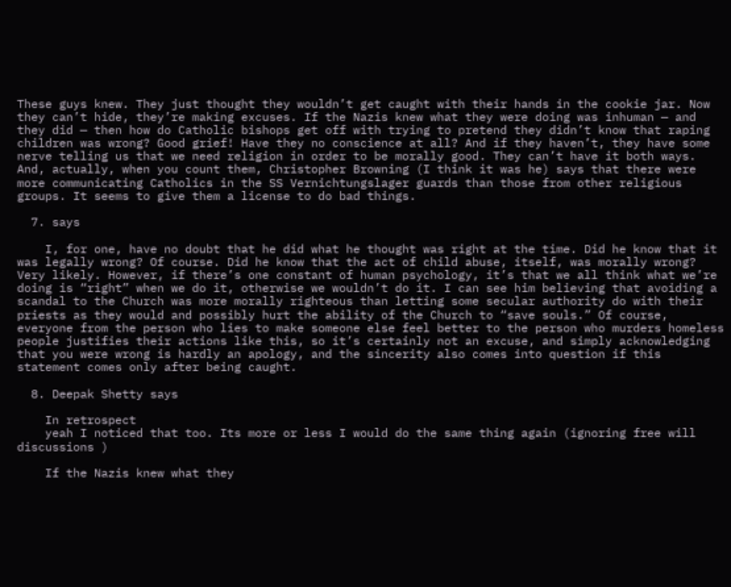These guys knew. They just thought they wouldn’t get caught with their hands in the cookie jar. Now they can’t hide, they’re making excuses. If the Nazis knew what they were doing was inhuman — and they did — then how do Catholic bishops get off with trying to pretend they didn’t know that raping children was wrong? Good grief! Have they no conscience at all? And if they haven’t, they have some nerve telling us that we need religion in order to be morally good. They can’t have it both ways. And, actually, when you count them, Christopher Browning (I think it was he) says that there were more communicating Catholics in the SS Vernichtungslager guards than those from other religious groups. It seems to give them a license to do bad things.

  7. says

    I, for one, have no doubt that he did what he thought was right at the time. Did he know that it was legally wrong? Of course. Did he know that the act of child abuse, itself, was morally wrong? Very likely. However, if there’s one constant of human psychology, it’s that we all think what we’re doing is “right” when we do it, otherwise we wouldn’t do it. I can see him believing that avoiding a scandal to the Church was more morally righteous than letting some secular authority do with their priests as they would and possibly hurt the ability of the Church to “save souls.” Of course, everyone from the person who lies to make someone else feel better to the person who murders homeless people justifies their actions like this, so it’s certainly not an excuse, and simply acknowledging that you were wrong is hardly an apology, and the sincerity also comes into question if this statement comes only after being caught.

  8. Deepak Shetty says

    In retrospect
    yeah I noticed that too. Its more or less I would do the same thing again (ignoring free will discussions )

    If the Nazis knew what they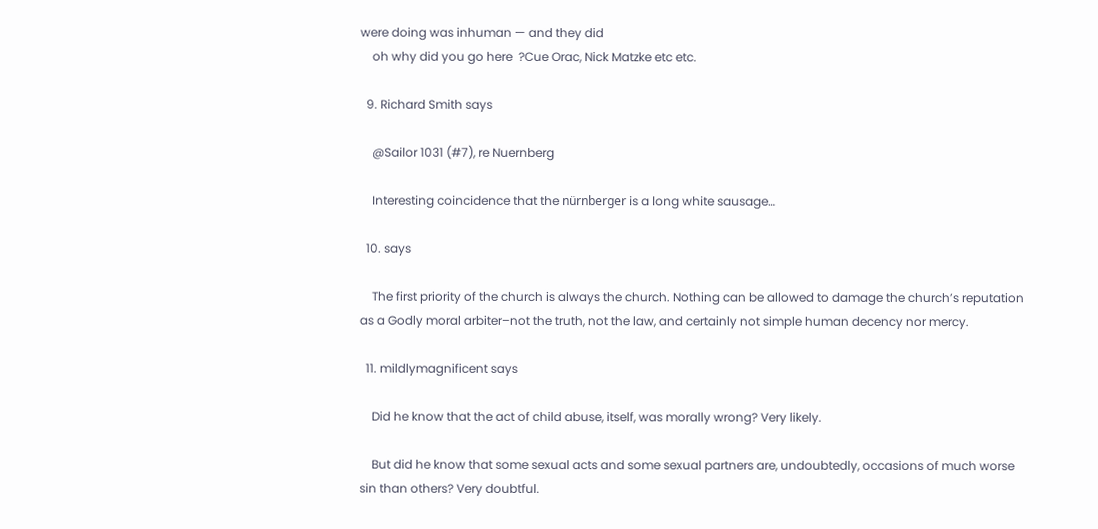were doing was inhuman — and they did
    oh why did you go here  ?Cue Orac, Nick Matzke etc etc.

  9. Richard Smith says

    @Sailor 1031 (#7), re Nuernberg

    Interesting coincidence that the nürnberger is a long white sausage…

  10. says

    The first priority of the church is always the church. Nothing can be allowed to damage the church’s reputation as a Godly moral arbiter–not the truth, not the law, and certainly not simple human decency nor mercy.

  11. mildlymagnificent says

    Did he know that the act of child abuse, itself, was morally wrong? Very likely.

    But did he know that some sexual acts and some sexual partners are, undoubtedly, occasions of much worse sin than others? Very doubtful.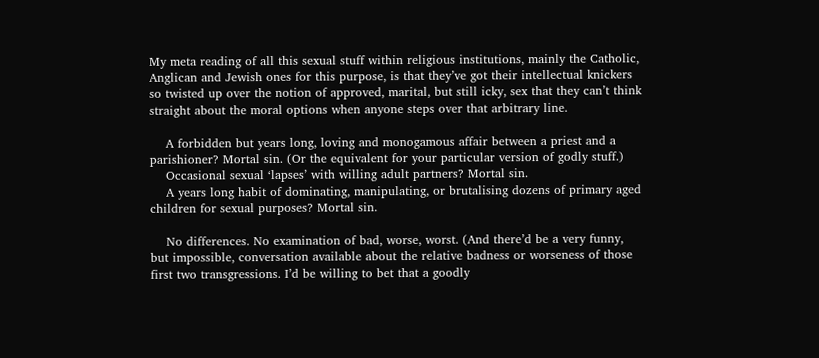My meta reading of all this sexual stuff within religious institutions, mainly the Catholic, Anglican and Jewish ones for this purpose, is that they’ve got their intellectual knickers so twisted up over the notion of approved, marital, but still icky, sex that they can’t think straight about the moral options when anyone steps over that arbitrary line.

    A forbidden but years long, loving and monogamous affair between a priest and a parishioner? Mortal sin. (Or the equivalent for your particular version of godly stuff.)
    Occasional sexual ‘lapses’ with willing adult partners? Mortal sin.
    A years long habit of dominating, manipulating, or brutalising dozens of primary aged children for sexual purposes? Mortal sin.

    No differences. No examination of bad, worse, worst. (And there’d be a very funny, but impossible, conversation available about the relative badness or worseness of those first two transgressions. I’d be willing to bet that a goodly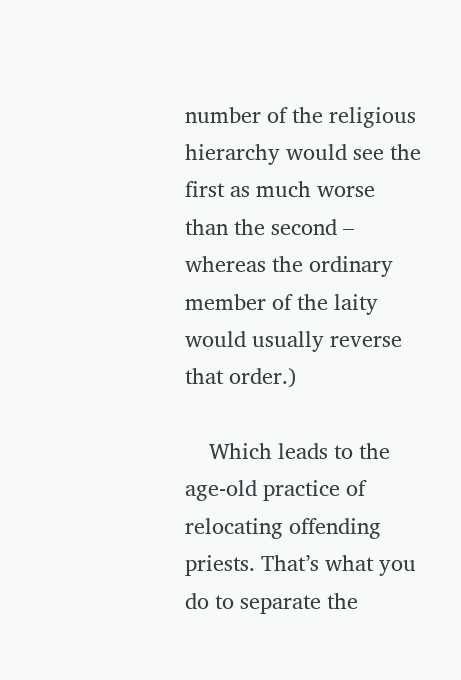number of the religious hierarchy would see the first as much worse than the second – whereas the ordinary member of the laity would usually reverse that order.)

    Which leads to the age-old practice of relocating offending priests. That’s what you do to separate the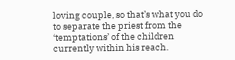loving couple, so that’s what you do to separate the priest from the ‘temptations’ of the children currently within his reach.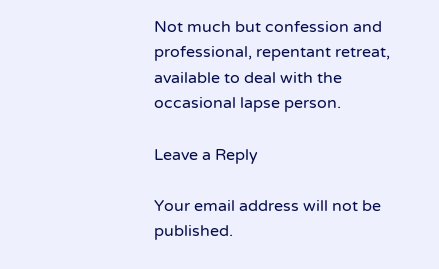Not much but confession and professional, repentant retreat, available to deal with the occasional lapse person.

Leave a Reply

Your email address will not be published.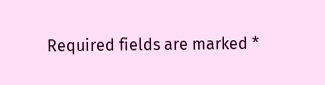Required fields are marked *